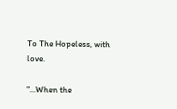To The Hopeless, with love.

"...When the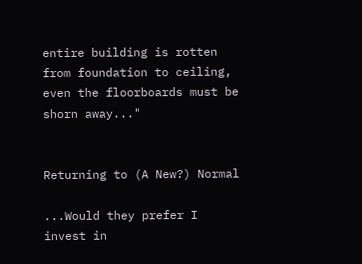entire building is rotten from foundation to ceiling, even the floorboards must be shorn away..."


Returning to (A New?) Normal

...Would they prefer I invest in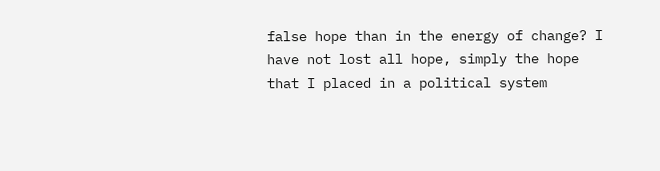false hope than in the energy of change? I have not lost all hope, simply the hope that I placed in a political system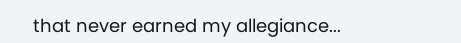that never earned my allegiance...